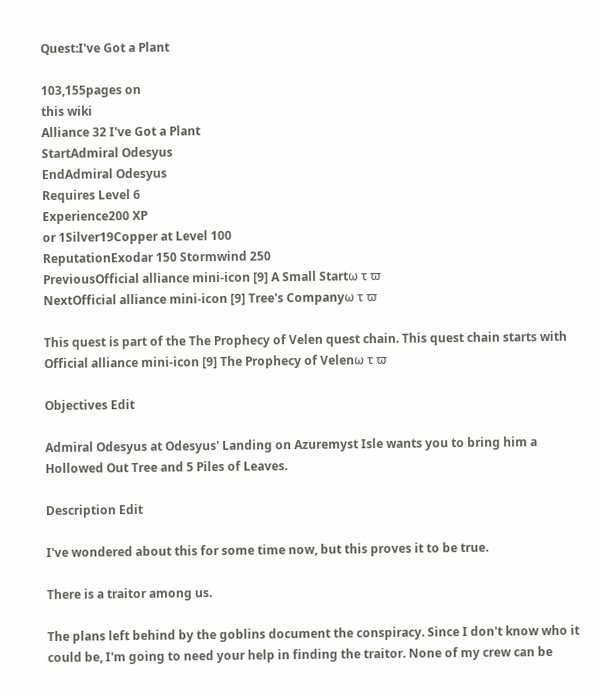Quest:I've Got a Plant

103,155pages on
this wiki
Alliance 32 I've Got a Plant
StartAdmiral Odesyus
EndAdmiral Odesyus
Requires Level 6
Experience200 XP
or 1Silver19Copper at Level 100
ReputationExodar 150 Stormwind 250
PreviousOfficial alliance mini-icon [9] A Small Startω τ ϖ
NextOfficial alliance mini-icon [9] Tree's Companyω τ ϖ

This quest is part of the The Prophecy of Velen quest chain. This quest chain starts with Official alliance mini-icon [9] The Prophecy of Velenω τ ϖ

Objectives Edit

Admiral Odesyus at Odesyus' Landing on Azuremyst Isle wants you to bring him a Hollowed Out Tree and 5 Piles of Leaves.

Description Edit

I've wondered about this for some time now, but this proves it to be true.

There is a traitor among us.

The plans left behind by the goblins document the conspiracy. Since I don't know who it could be, I'm going to need your help in finding the traitor. None of my crew can be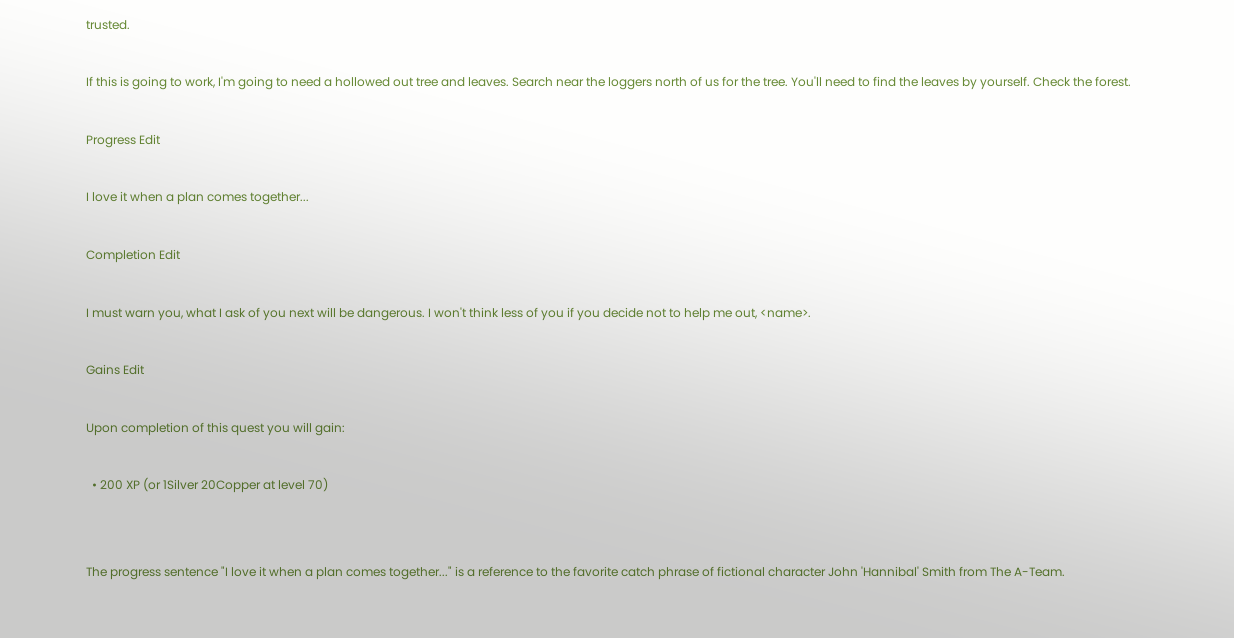trusted.

If this is going to work, I'm going to need a hollowed out tree and leaves. Search near the loggers north of us for the tree. You'll need to find the leaves by yourself. Check the forest.

Progress Edit

I love it when a plan comes together...

Completion Edit

I must warn you, what I ask of you next will be dangerous. I won't think less of you if you decide not to help me out, <name>.

Gains Edit

Upon completion of this quest you will gain:

  • 200 XP (or 1Silver 20Copper at level 70)


The progress sentence "I love it when a plan comes together..." is a reference to the favorite catch phrase of fictional character John 'Hannibal' Smith from The A-Team.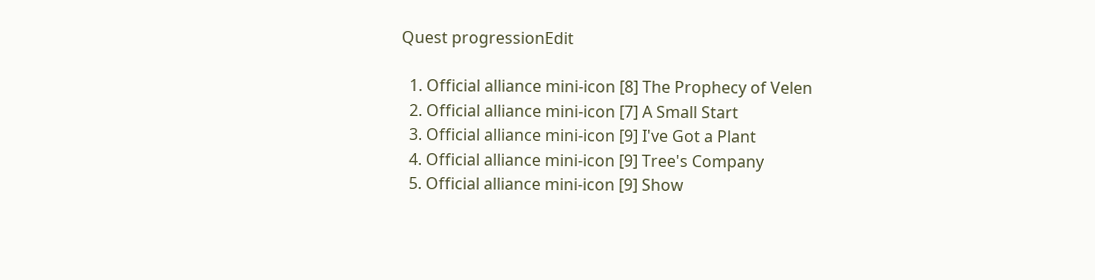Quest progressionEdit

  1. Official alliance mini-icon [8] The Prophecy of Velen
  2. Official alliance mini-icon [7] A Small Start
  3. Official alliance mini-icon [9] I've Got a Plant
  4. Official alliance mini-icon [9] Tree's Company
  5. Official alliance mini-icon [9] Show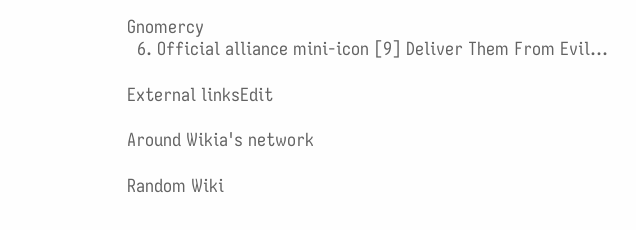Gnomercy
  6. Official alliance mini-icon [9] Deliver Them From Evil...

External linksEdit

Around Wikia's network

Random Wiki